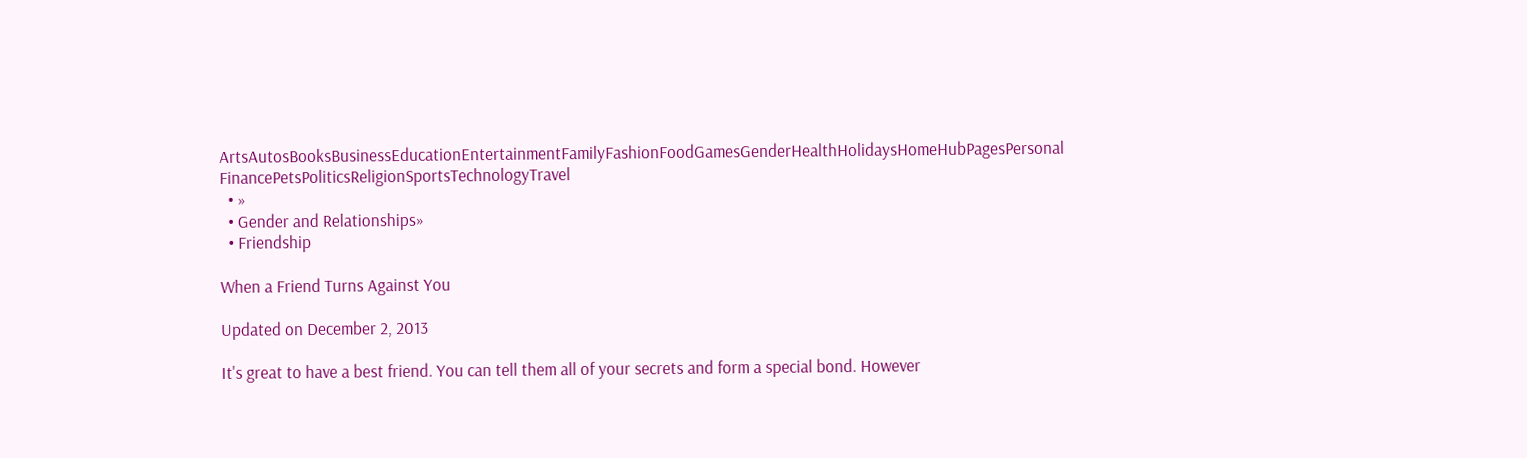ArtsAutosBooksBusinessEducationEntertainmentFamilyFashionFoodGamesGenderHealthHolidaysHomeHubPagesPersonal FinancePetsPoliticsReligionSportsTechnologyTravel
  • »
  • Gender and Relationships»
  • Friendship

When a Friend Turns Against You

Updated on December 2, 2013

It's great to have a best friend. You can tell them all of your secrets and form a special bond. However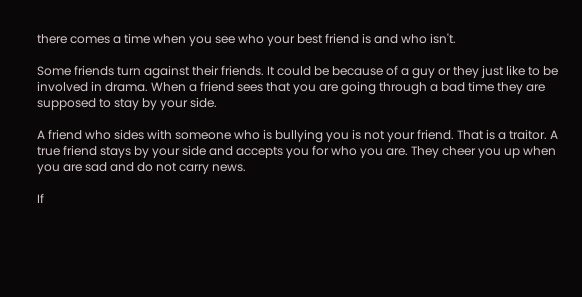there comes a time when you see who your best friend is and who isn't.

Some friends turn against their friends. It could be because of a guy or they just like to be involved in drama. When a friend sees that you are going through a bad time they are supposed to stay by your side.

A friend who sides with someone who is bullying you is not your friend. That is a traitor. A true friend stays by your side and accepts you for who you are. They cheer you up when you are sad and do not carry news.

If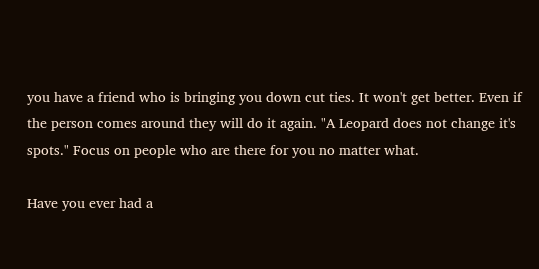you have a friend who is bringing you down cut ties. It won't get better. Even if the person comes around they will do it again. "A Leopard does not change it's spots." Focus on people who are there for you no matter what.

Have you ever had a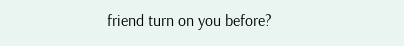friend turn on you before?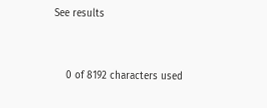See results


    0 of 8192 characters used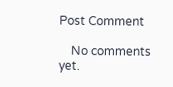Post Comment

    No comments yet.